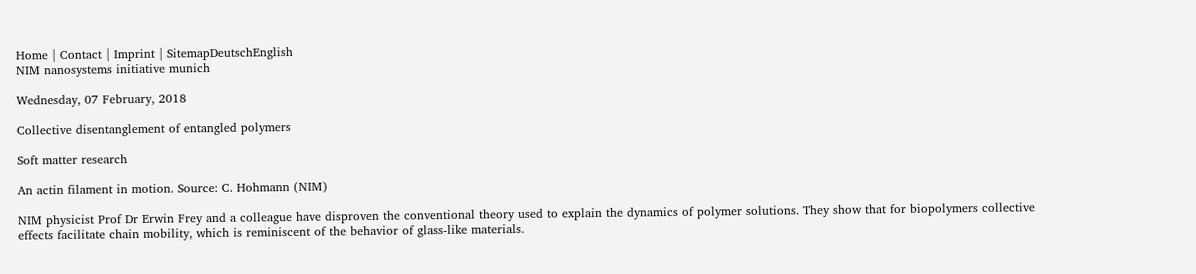Home | Contact | Imprint | SitemapDeutschEnglish
NIM nanosystems initiative munich

Wednesday, 07 February, 2018

Collective disentanglement of entangled polymers

Soft matter research

An actin filament in motion. Source: C. Hohmann (NIM)

NIM physicist Prof Dr Erwin Frey and a colleague have disproven the conventional theory used to explain the dynamics of polymer solutions. They show that for biopolymers collective effects facilitate chain mobility, which is reminiscent of the behavior of glass-like materials.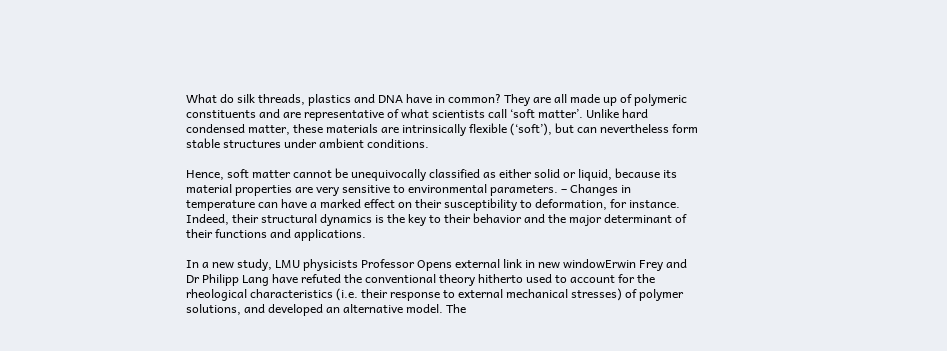What do silk threads, plastics and DNA have in common? They are all made up of polymeric constituents and are representative of what scientists call ‘soft matter’. Unlike hard condensed matter, these materials are intrinsically flexible (‘soft’), but can nevertheless form stable structures under ambient conditions.

Hence, soft matter cannot be unequivocally classified as either solid or liquid, because its material properties are very sensitive to environmental parameters. – Changes in temperature can have a marked effect on their susceptibility to deformation, for instance. Indeed, their structural dynamics is the key to their behavior and the major determinant of their functions and applications.

In a new study, LMU physicists Professor Opens external link in new windowErwin Frey and Dr Philipp Lang have refuted the conventional theory hitherto used to account for the rheological characteristics (i.e. their response to external mechanical stresses) of polymer solutions, and developed an alternative model. The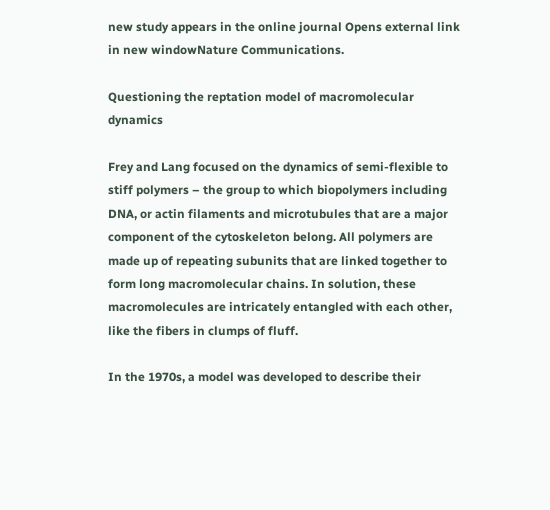new study appears in the online journal Opens external link in new windowNature Communications.

Questioning the reptation model of macromolecular dynamics

Frey and Lang focused on the dynamics of semi-flexible to stiff polymers – the group to which biopolymers including DNA, or actin filaments and microtubules that are a major component of the cytoskeleton belong. All polymers are made up of repeating subunits that are linked together to form long macromolecular chains. In solution, these macromolecules are intricately entangled with each other, like the fibers in clumps of fluff.

In the 1970s, a model was developed to describe their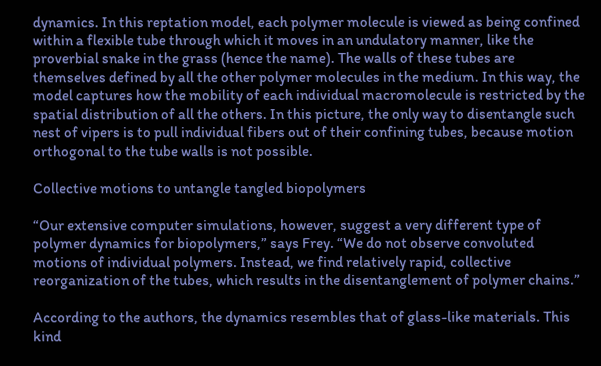dynamics. In this reptation model, each polymer molecule is viewed as being confined within a flexible tube through which it moves in an undulatory manner, like the proverbial snake in the grass (hence the name). The walls of these tubes are themselves defined by all the other polymer molecules in the medium. In this way, the model captures how the mobility of each individual macromolecule is restricted by the spatial distribution of all the others. In this picture, the only way to disentangle such nest of vipers is to pull individual fibers out of their confining tubes, because motion orthogonal to the tube walls is not possible.

Collective motions to untangle tangled biopolymers

“Our extensive computer simulations, however, suggest a very different type of polymer dynamics for biopolymers,” says Frey. “We do not observe convoluted motions of individual polymers. Instead, we find relatively rapid, collective reorganization of the tubes, which results in the disentanglement of polymer chains.”

According to the authors, the dynamics resembles that of glass-like materials. This kind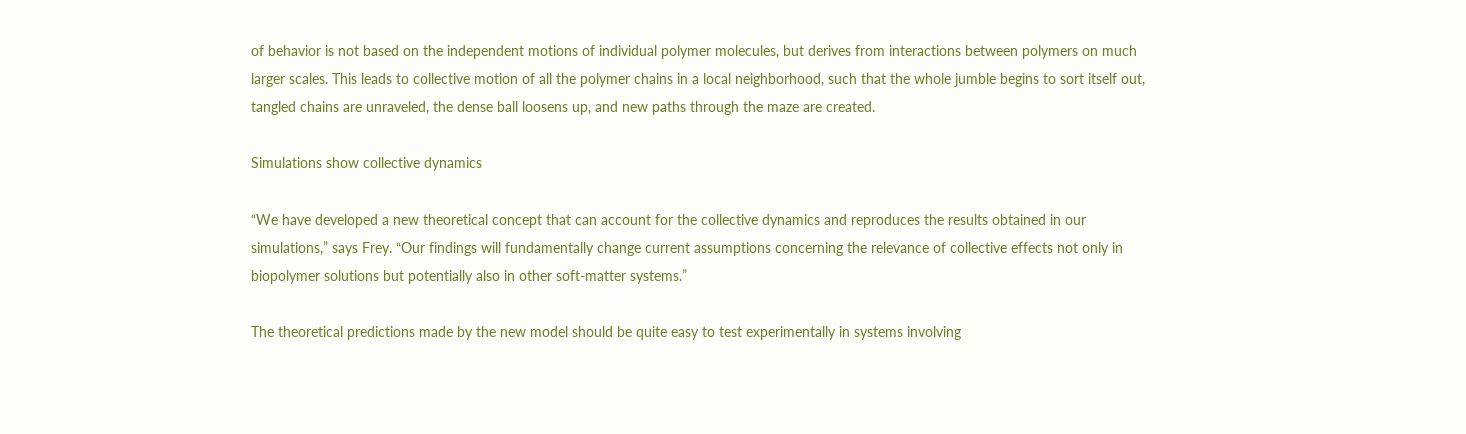of behavior is not based on the independent motions of individual polymer molecules, but derives from interactions between polymers on much larger scales. This leads to collective motion of all the polymer chains in a local neighborhood, such that the whole jumble begins to sort itself out, tangled chains are unraveled, the dense ball loosens up, and new paths through the maze are created.

Simulations show collective dynamics

“We have developed a new theoretical concept that can account for the collective dynamics and reproduces the results obtained in our simulations,” says Frey. “Our findings will fundamentally change current assumptions concerning the relevance of collective effects not only in biopolymer solutions but potentially also in other soft-matter systems.”

The theoretical predictions made by the new model should be quite easy to test experimentally in systems involving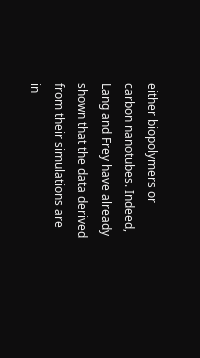either biopolymers or carbon nanotubes. Indeed, Lang and Frey have already shown that the data derived from their simulations are in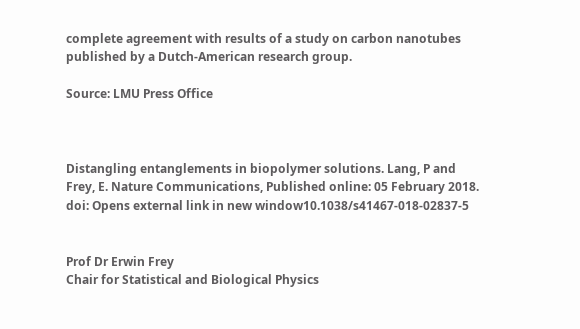complete agreement with results of a study on carbon nanotubes published by a Dutch-American research group.

Source: LMU Press Office



Distangling entanglements in biopolymer solutions. Lang, P and Frey, E. Nature Communications, Published online: 05 February 2018. doi: Opens external link in new window10.1038/s41467-018-02837-5


Prof Dr Erwin Frey
Chair for Statistical and Biological Physics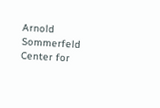Arnold Sommerfeld Center for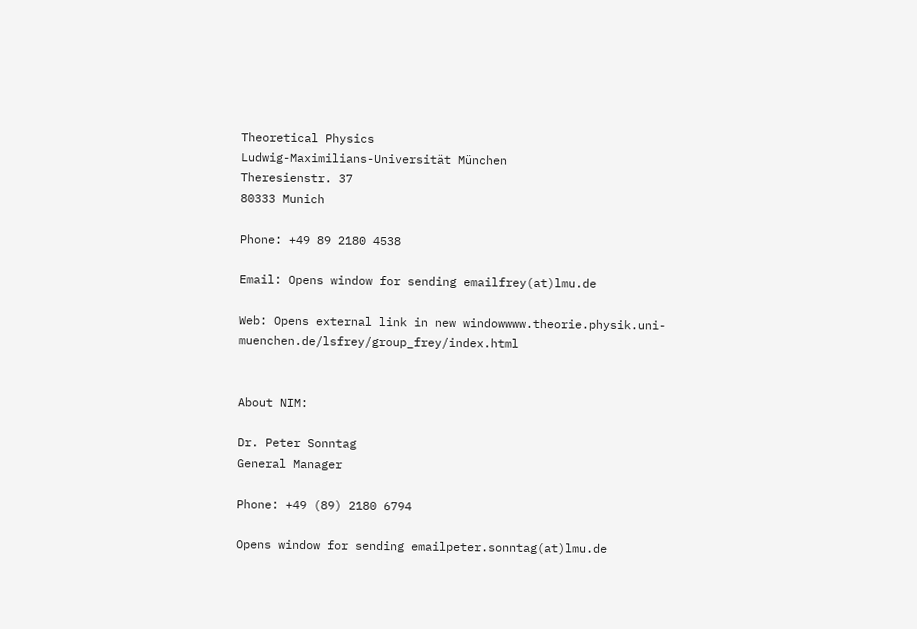Theoretical Physics
Ludwig-Maximilians-Universität München
Theresienstr. 37
80333 Munich

Phone: +49 89 2180 4538

Email: Opens window for sending emailfrey(at)lmu.de

Web: Opens external link in new windowwww.theorie.physik.uni-muenchen.de/lsfrey/group_frey/index.html


About NIM:

Dr. Peter Sonntag
General Manager

Phone: +49 (89) 2180 6794

Opens window for sending emailpeter.sonntag(at)lmu.de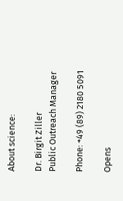About science:

Dr. Birgit Ziller
Public Outreach Manager

Phone: +49 (89) 2180 5091

Opens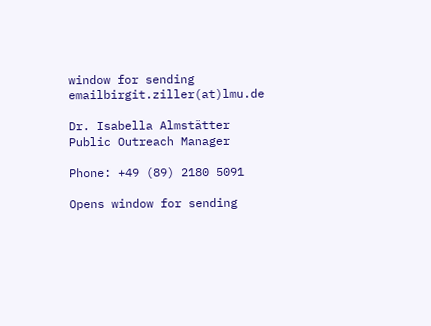window for sending emailbirgit.ziller(at)lmu.de

Dr. Isabella Almstätter
Public Outreach Manager

Phone: +49 (89) 2180 5091

Opens window for sending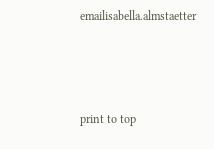emailisabella.almstaetter



print to top